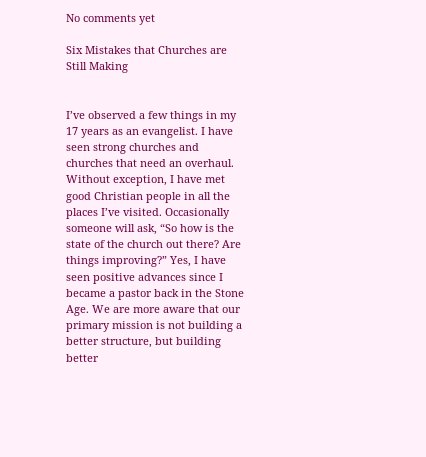No comments yet

Six Mistakes that Churches are Still Making


I’ve observed a few things in my 17 years as an evangelist. I have seen strong churches and churches that need an overhaul. Without exception, I have met good Christian people in all the places I’ve visited. Occasionally someone will ask, “So how is the state of the church out there? Are things improving?” Yes, I have seen positive advances since I became a pastor back in the Stone Age. We are more aware that our primary mission is not building a better structure, but building better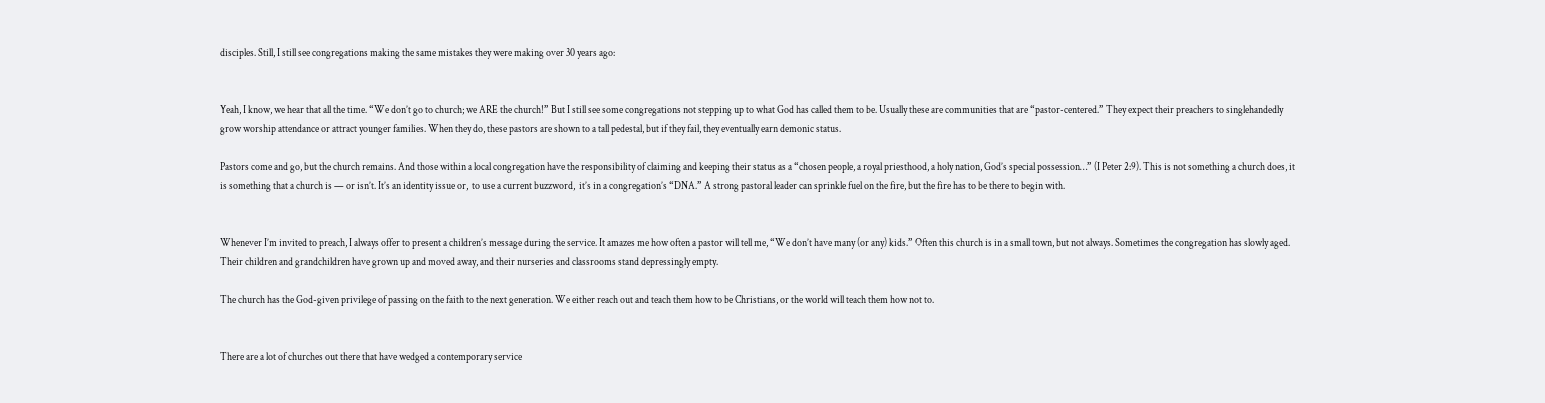disciples. Still, I still see congregations making the same mistakes they were making over 30 years ago:


Yeah, I know, we hear that all the time. “We don’t go to church; we ARE the church!” But I still see some congregations not stepping up to what God has called them to be. Usually these are communities that are “pastor-centered.” They expect their preachers to singlehandedly grow worship attendance or attract younger families. When they do, these pastors are shown to a tall pedestal, but if they fail, they eventually earn demonic status.

Pastors come and go, but the church remains. And those within a local congregation have the responsibility of claiming and keeping their status as a “chosen people, a royal priesthood, a holy nation, God’s special possession…” (I Peter 2:9). This is not something a church does, it is something that a church is — or isn’t. It’s an identity issue or,  to use a current buzzword,  it’s in a congregation’s “DNA.” A strong pastoral leader can sprinkle fuel on the fire, but the fire has to be there to begin with.


Whenever I’m invited to preach, I always offer to present a children’s message during the service. It amazes me how often a pastor will tell me, “We don’t have many (or any) kids.” Often this church is in a small town, but not always. Sometimes the congregation has slowly aged. Their children and grandchildren have grown up and moved away, and their nurseries and classrooms stand depressingly empty.

The church has the God-given privilege of passing on the faith to the next generation. We either reach out and teach them how to be Christians, or the world will teach them how not to.


There are a lot of churches out there that have wedged a contemporary service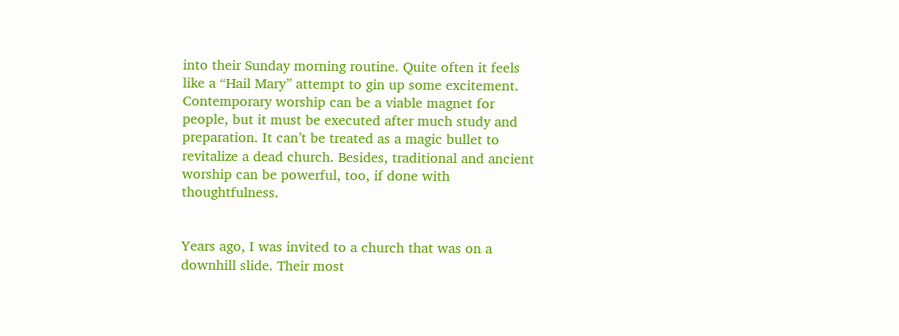into their Sunday morning routine. Quite often it feels like a “Hail Mary” attempt to gin up some excitement. Contemporary worship can be a viable magnet for people, but it must be executed after much study and preparation. It can’t be treated as a magic bullet to revitalize a dead church. Besides, traditional and ancient worship can be powerful, too, if done with thoughtfulness.


Years ago, I was invited to a church that was on a downhill slide. Their most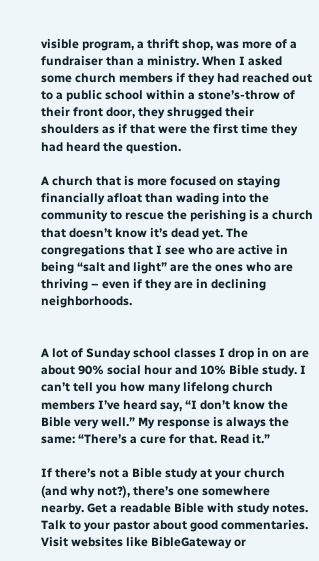visible program, a thrift shop, was more of a fundraiser than a ministry. When I asked some church members if they had reached out to a public school within a stone’s-throw of their front door, they shrugged their shoulders as if that were the first time they had heard the question.

A church that is more focused on staying financially afloat than wading into the community to rescue the perishing is a church that doesn’t know it’s dead yet. The congregations that I see who are active in being “salt and light” are the ones who are thriving – even if they are in declining neighborhoods.


A lot of Sunday school classes I drop in on are about 90% social hour and 10% Bible study. I can’t tell you how many lifelong church members I’ve heard say, “I don’t know the Bible very well.” My response is always the same: “There’s a cure for that. Read it.”

If there’s not a Bible study at your church (and why not?), there’s one somewhere nearby. Get a readable Bible with study notes. Talk to your pastor about good commentaries. Visit websites like BibleGateway or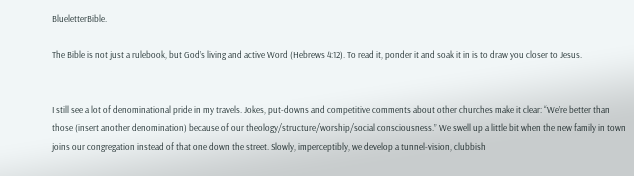BlueletterBible.

The Bible is not just a rulebook, but God’s living and active Word (Hebrews 4:12). To read it, ponder it and soak it in is to draw you closer to Jesus.


I still see a lot of denominational pride in my travels. Jokes, put-downs and competitive comments about other churches make it clear: “We’re better than those (insert another denomination) because of our theology/structure/worship/social consciousness.” We swell up a little bit when the new family in town joins our congregation instead of that one down the street. Slowly, imperceptibly, we develop a tunnel-vision, clubbish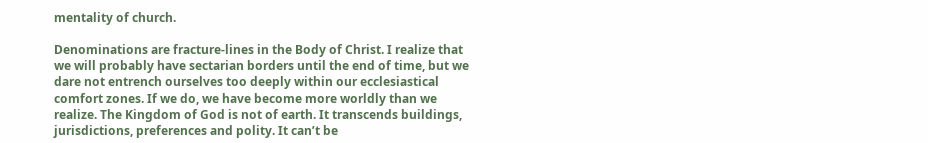mentality of church.

Denominations are fracture-lines in the Body of Christ. I realize that we will probably have sectarian borders until the end of time, but we dare not entrench ourselves too deeply within our ecclesiastical comfort zones. If we do, we have become more worldly than we realize. The Kingdom of God is not of earth. It transcends buildings, jurisdictions, preferences and polity. It can’t be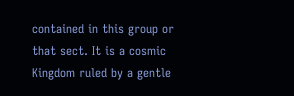contained in this group or that sect. It is a cosmic Kingdom ruled by a gentle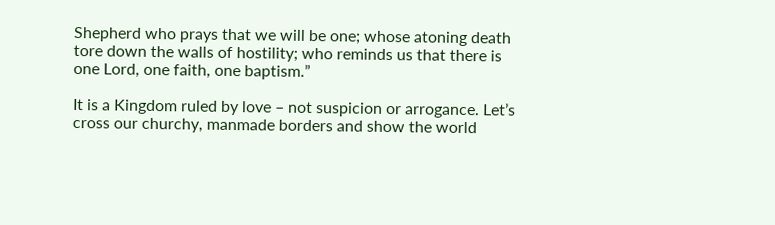Shepherd who prays that we will be one; whose atoning death tore down the walls of hostility; who reminds us that there is one Lord, one faith, one baptism.”

It is a Kingdom ruled by love – not suspicion or arrogance. Let’s cross our churchy, manmade borders and show the world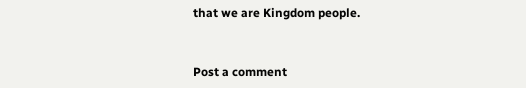that we are Kingdom people.


Post a comment